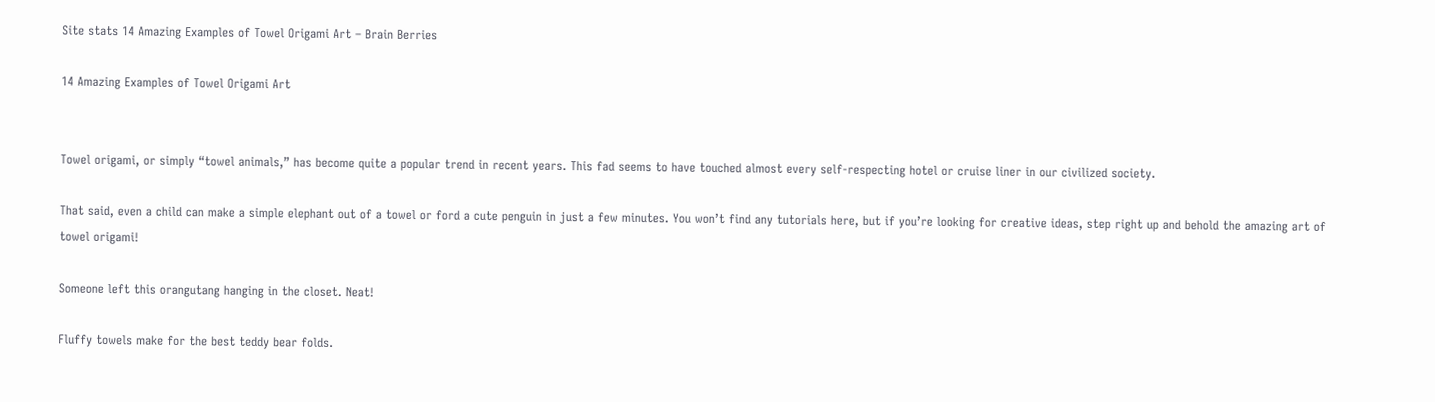Site stats 14 Amazing Examples of Towel Origami Art – Brain Berries

14 Amazing Examples of Towel Origami Art


Towel origami, or simply “towel animals,” has become quite a popular trend in recent years. This fad seems to have touched almost every self-respecting hotel or cruise liner in our civilized society.

That said, even a child can make a simple elephant out of a towel or ford a cute penguin in just a few minutes. You won’t find any tutorials here, but if you’re looking for creative ideas, step right up and behold the amazing art of towel origami!

Someone left this orangutang hanging in the closet. Neat!

Fluffy towels make for the best teddy bear folds.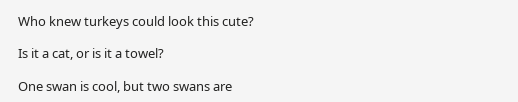Who knew turkeys could look this cute?

Is it a cat, or is it a towel?

One swan is cool, but two swans are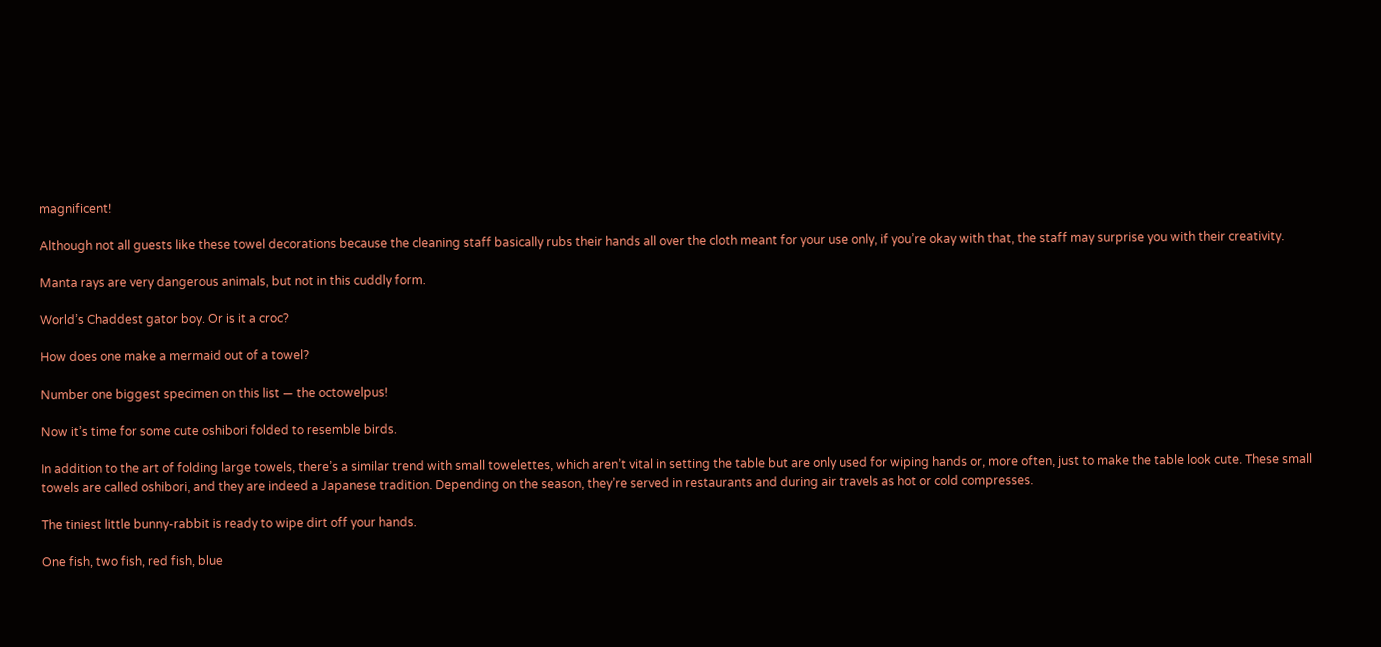magnificent!

Although not all guests like these towel decorations because the cleaning staff basically rubs their hands all over the cloth meant for your use only, if you’re okay with that, the staff may surprise you with their creativity.

Manta rays are very dangerous animals, but not in this cuddly form.

World’s Chaddest gator boy. Or is it a croc?

How does one make a mermaid out of a towel?

Number one biggest specimen on this list — the octowelpus!

Now it’s time for some cute oshibori folded to resemble birds.

In addition to the art of folding large towels, there’s a similar trend with small towelettes, which aren’t vital in setting the table but are only used for wiping hands or, more often, just to make the table look cute. These small towels are called oshibori, and they are indeed a Japanese tradition. Depending on the season, they’re served in restaurants and during air travels as hot or cold compresses.

The tiniest little bunny-rabbit is ready to wipe dirt off your hands.

One fish, two fish, red fish, blue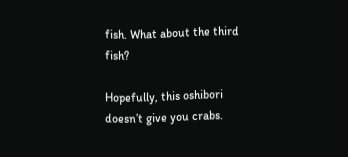fish. What about the third fish?

Hopefully, this oshibori doesn’t give you crabs.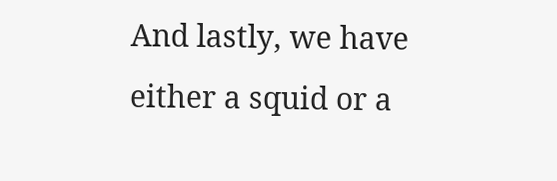And lastly, we have either a squid or a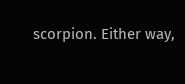scorpion. Either way,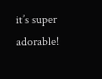it’s super adorable!